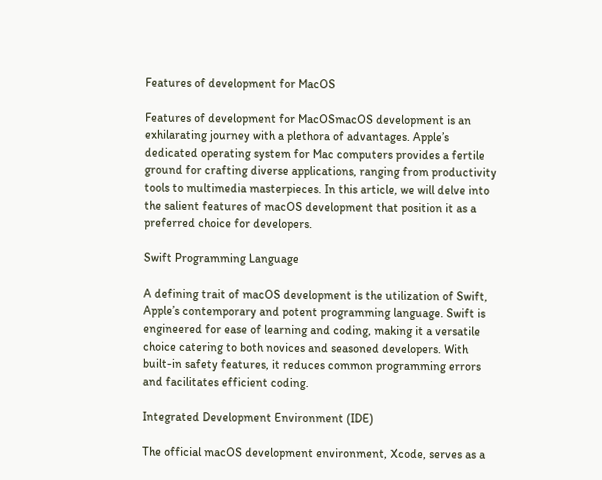Features of development for MacOS

Features of development for MacOSmacOS development is an exhilarating journey with a plethora of advantages. Apple’s dedicated operating system for Mac computers provides a fertile ground for crafting diverse applications, ranging from productivity tools to multimedia masterpieces. In this article, we will delve into the salient features of macOS development that position it as a preferred choice for developers.

Swift Programming Language

A defining trait of macOS development is the utilization of Swift, Apple’s contemporary and potent programming language. Swift is engineered for ease of learning and coding, making it a versatile choice catering to both novices and seasoned developers. With built-in safety features, it reduces common programming errors and facilitates efficient coding.

Integrated Development Environment (IDE)

The official macOS development environment, Xcode, serves as a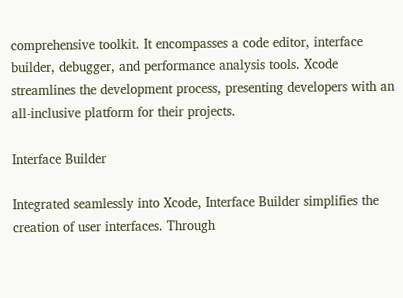comprehensive toolkit. It encompasses a code editor, interface builder, debugger, and performance analysis tools. Xcode streamlines the development process, presenting developers with an all-inclusive platform for their projects.

Interface Builder

Integrated seamlessly into Xcode, Interface Builder simplifies the creation of user interfaces. Through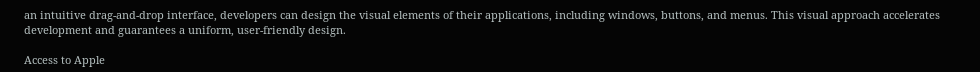an intuitive drag-and-drop interface, developers can design the visual elements of their applications, including windows, buttons, and menus. This visual approach accelerates development and guarantees a uniform, user-friendly design.

Access to Apple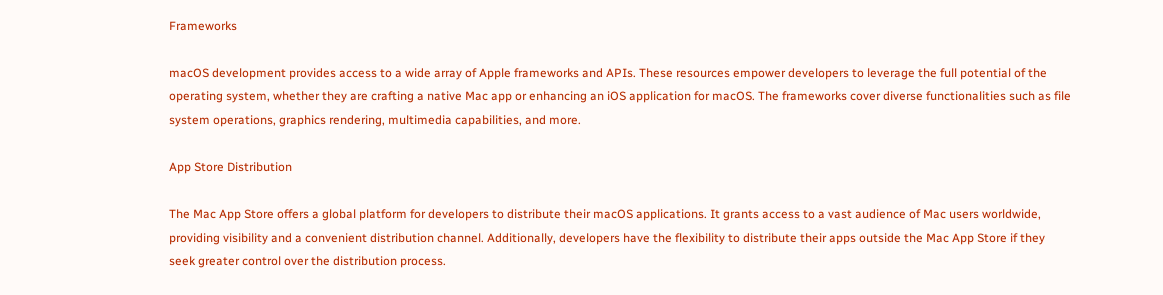Frameworks

macOS development provides access to a wide array of Apple frameworks and APIs. These resources empower developers to leverage the full potential of the operating system, whether they are crafting a native Mac app or enhancing an iOS application for macOS. The frameworks cover diverse functionalities such as file system operations, graphics rendering, multimedia capabilities, and more.

App Store Distribution

The Mac App Store offers a global platform for developers to distribute their macOS applications. It grants access to a vast audience of Mac users worldwide, providing visibility and a convenient distribution channel. Additionally, developers have the flexibility to distribute their apps outside the Mac App Store if they seek greater control over the distribution process.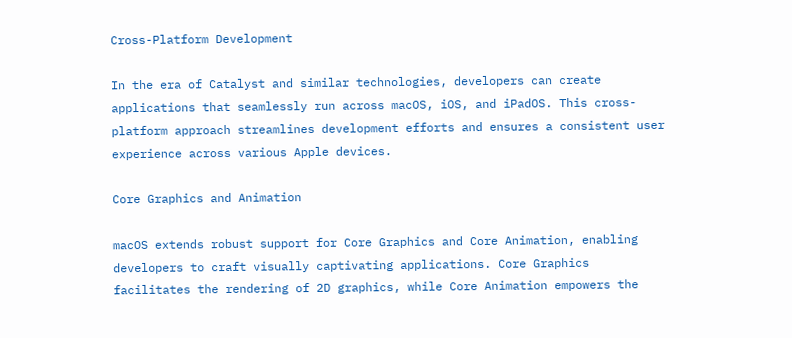Cross-Platform Development

In the era of Catalyst and similar technologies, developers can create applications that seamlessly run across macOS, iOS, and iPadOS. This cross-platform approach streamlines development efforts and ensures a consistent user experience across various Apple devices.

Core Graphics and Animation

macOS extends robust support for Core Graphics and Core Animation, enabling developers to craft visually captivating applications. Core Graphics facilitates the rendering of 2D graphics, while Core Animation empowers the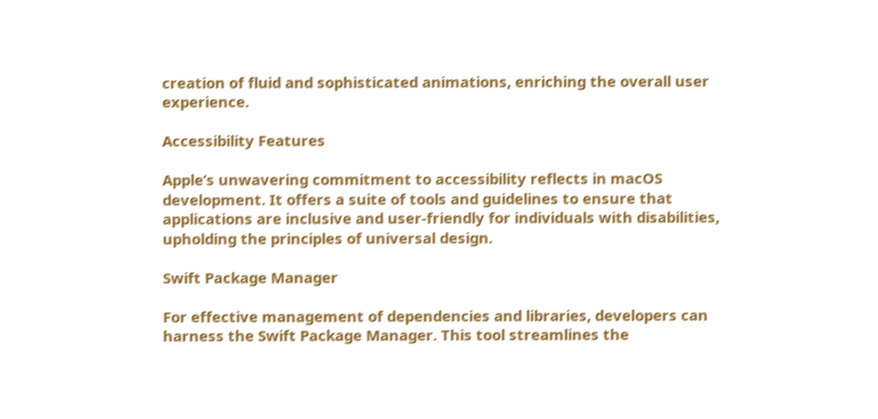creation of fluid and sophisticated animations, enriching the overall user experience.

Accessibility Features

Apple’s unwavering commitment to accessibility reflects in macOS development. It offers a suite of tools and guidelines to ensure that applications are inclusive and user-friendly for individuals with disabilities, upholding the principles of universal design.

Swift Package Manager

For effective management of dependencies and libraries, developers can harness the Swift Package Manager. This tool streamlines the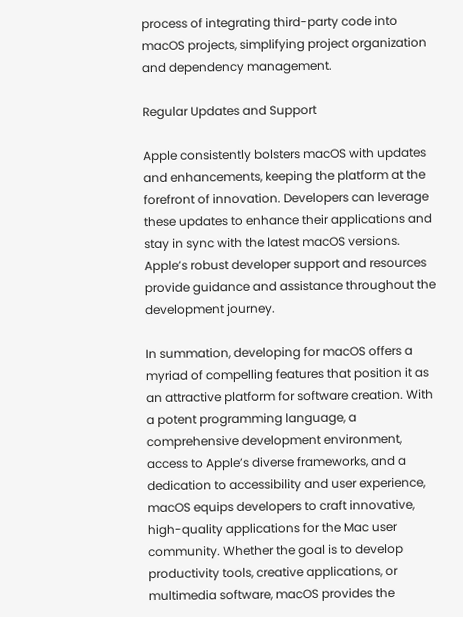process of integrating third-party code into macOS projects, simplifying project organization and dependency management.

Regular Updates and Support

Apple consistently bolsters macOS with updates and enhancements, keeping the platform at the forefront of innovation. Developers can leverage these updates to enhance their applications and stay in sync with the latest macOS versions. Apple’s robust developer support and resources provide guidance and assistance throughout the development journey.

In summation, developing for macOS offers a myriad of compelling features that position it as an attractive platform for software creation. With a potent programming language, a comprehensive development environment, access to Apple’s diverse frameworks, and a dedication to accessibility and user experience, macOS equips developers to craft innovative, high-quality applications for the Mac user community. Whether the goal is to develop productivity tools, creative applications, or multimedia software, macOS provides the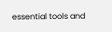essential tools and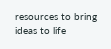resources to bring ideas to life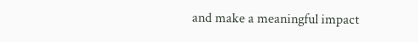and make a meaningful impact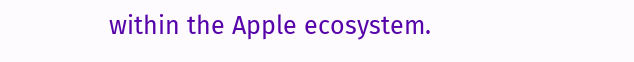within the Apple ecosystem.